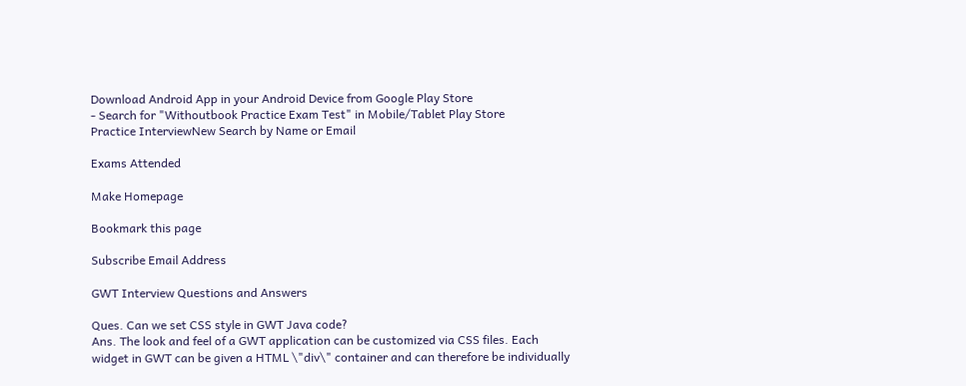Download Android App in your Android Device from Google Play Store
- Search for "Withoutbook Practice Exam Test" in Mobile/Tablet Play Store
Practice InterviewNew Search by Name or Email

Exams Attended

Make Homepage

Bookmark this page

Subscribe Email Address

GWT Interview Questions and Answers

Ques. Can we set CSS style in GWT Java code?
Ans. The look and feel of a GWT application can be customized via CSS files. Each widget in GWT can be given a HTML \"div\" container and can therefore be individually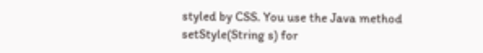styled by CSS. You use the Java method setStyle(String s) for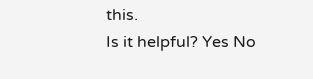this.
Is it helpful? Yes No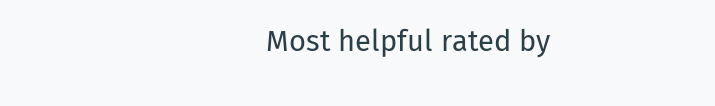Most helpful rated by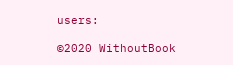users:

©2020 WithoutBook